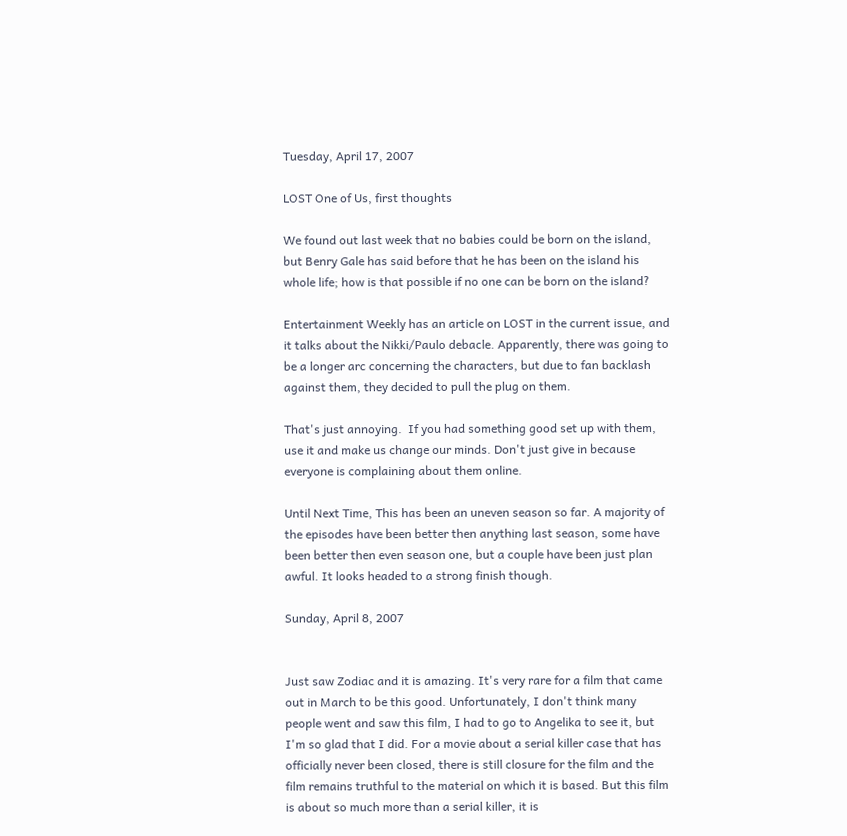Tuesday, April 17, 2007

LOST One of Us, first thoughts

We found out last week that no babies could be born on the island, but Benry Gale has said before that he has been on the island his whole life; how is that possible if no one can be born on the island?

Entertainment Weekly has an article on LOST in the current issue, and it talks about the Nikki/Paulo debacle. Apparently, there was going to be a longer arc concerning the characters, but due to fan backlash against them, they decided to pull the plug on them.

That's just annoying.  If you had something good set up with them, use it and make us change our minds. Don't just give in because everyone is complaining about them online.

Until Next Time, This has been an uneven season so far. A majority of the episodes have been better then anything last season, some have been better then even season one, but a couple have been just plan awful. It looks headed to a strong finish though.

Sunday, April 8, 2007


Just saw Zodiac and it is amazing. It's very rare for a film that came out in March to be this good. Unfortunately, I don't think many people went and saw this film, I had to go to Angelika to see it, but I'm so glad that I did. For a movie about a serial killer case that has officially never been closed, there is still closure for the film and the film remains truthful to the material on which it is based. But this film is about so much more than a serial killer, it is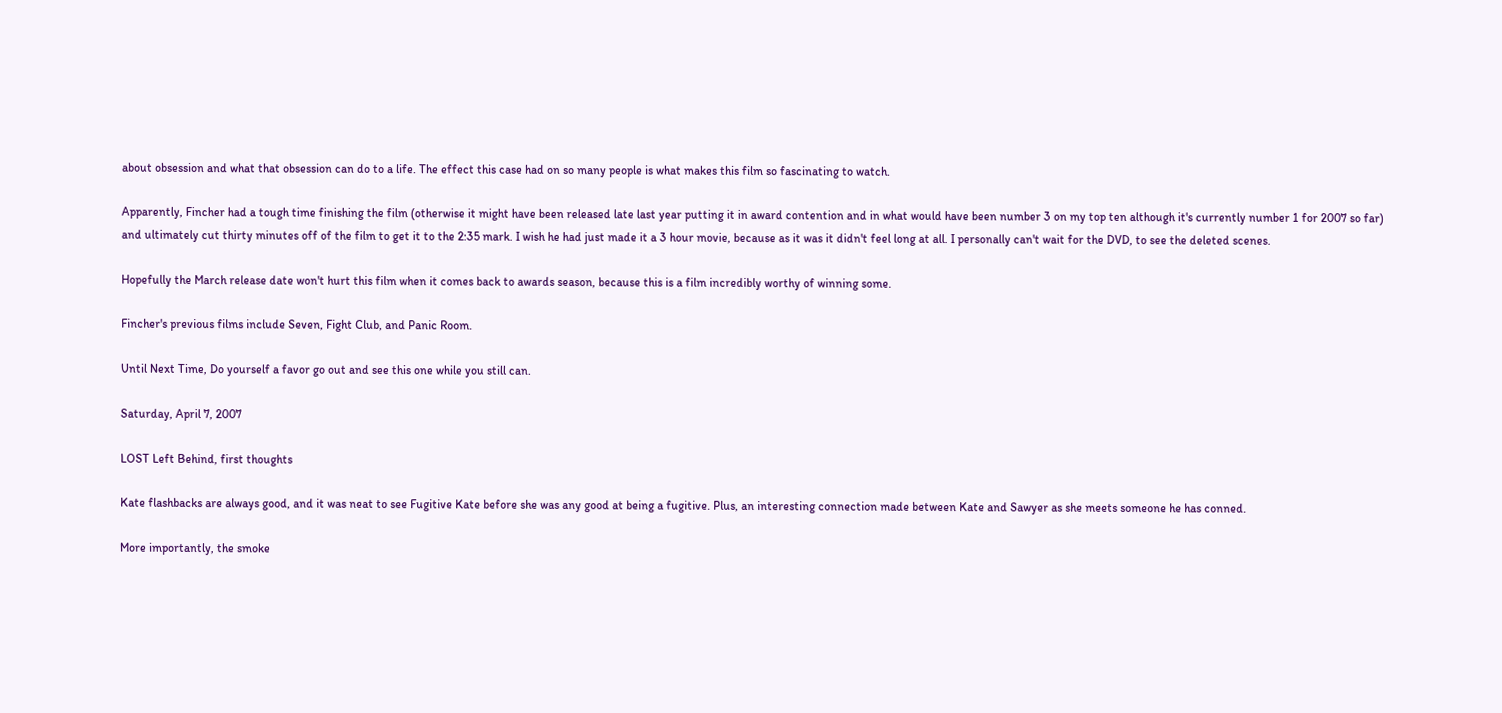about obsession and what that obsession can do to a life. The effect this case had on so many people is what makes this film so fascinating to watch.

Apparently, Fincher had a tough time finishing the film (otherwise it might have been released late last year putting it in award contention and in what would have been number 3 on my top ten although it's currently number 1 for 2007 so far) and ultimately cut thirty minutes off of the film to get it to the 2:35 mark. I wish he had just made it a 3 hour movie, because as it was it didn't feel long at all. I personally can't wait for the DVD, to see the deleted scenes.

Hopefully the March release date won't hurt this film when it comes back to awards season, because this is a film incredibly worthy of winning some.

Fincher's previous films include Seven, Fight Club, and Panic Room.

Until Next Time, Do yourself a favor go out and see this one while you still can.

Saturday, April 7, 2007

LOST Left Behind, first thoughts

Kate flashbacks are always good, and it was neat to see Fugitive Kate before she was any good at being a fugitive. Plus, an interesting connection made between Kate and Sawyer as she meets someone he has conned.

More importantly, the smoke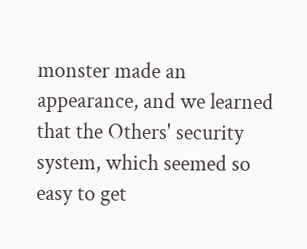monster made an appearance, and we learned that the Others' security system, which seemed so easy to get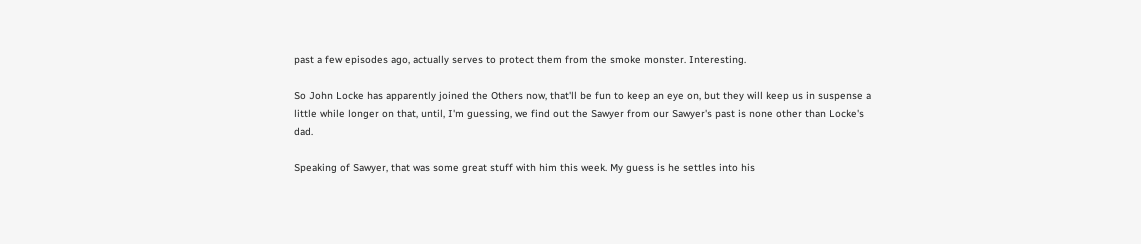past a few episodes ago, actually serves to protect them from the smoke monster. Interesting.

So John Locke has apparently joined the Others now, that'll be fun to keep an eye on, but they will keep us in suspense a little while longer on that, until, I'm guessing, we find out the Sawyer from our Sawyer's past is none other than Locke's dad.

Speaking of Sawyer, that was some great stuff with him this week. My guess is he settles into his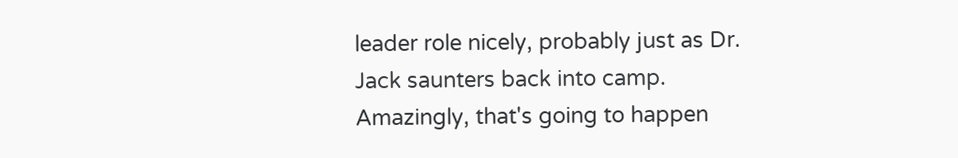leader role nicely, probably just as Dr. Jack saunters back into camp. Amazingly, that's going to happen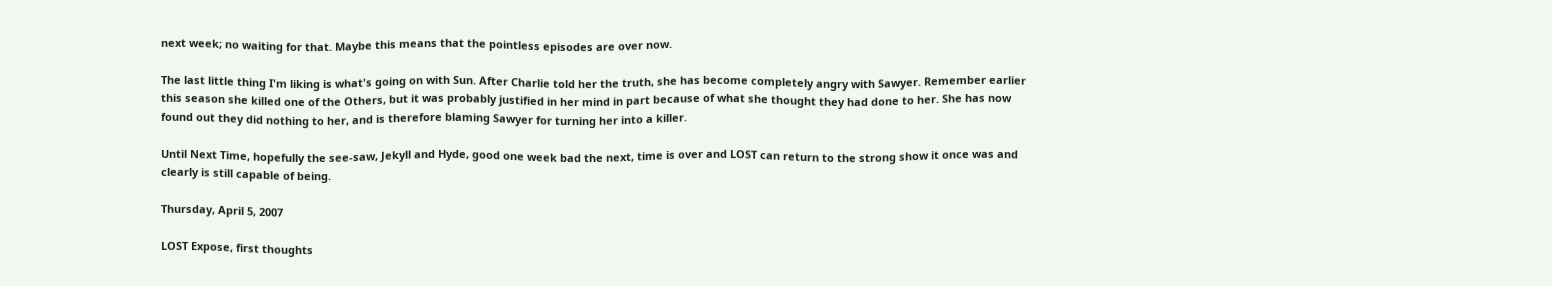next week; no waiting for that. Maybe this means that the pointless episodes are over now.

The last little thing I'm liking is what's going on with Sun. After Charlie told her the truth, she has become completely angry with Sawyer. Remember earlier this season she killed one of the Others, but it was probably justified in her mind in part because of what she thought they had done to her. She has now found out they did nothing to her, and is therefore blaming Sawyer for turning her into a killer.

Until Next Time, hopefully the see-saw, Jekyll and Hyde, good one week bad the next, time is over and LOST can return to the strong show it once was and clearly is still capable of being.

Thursday, April 5, 2007

LOST Expose, first thoughts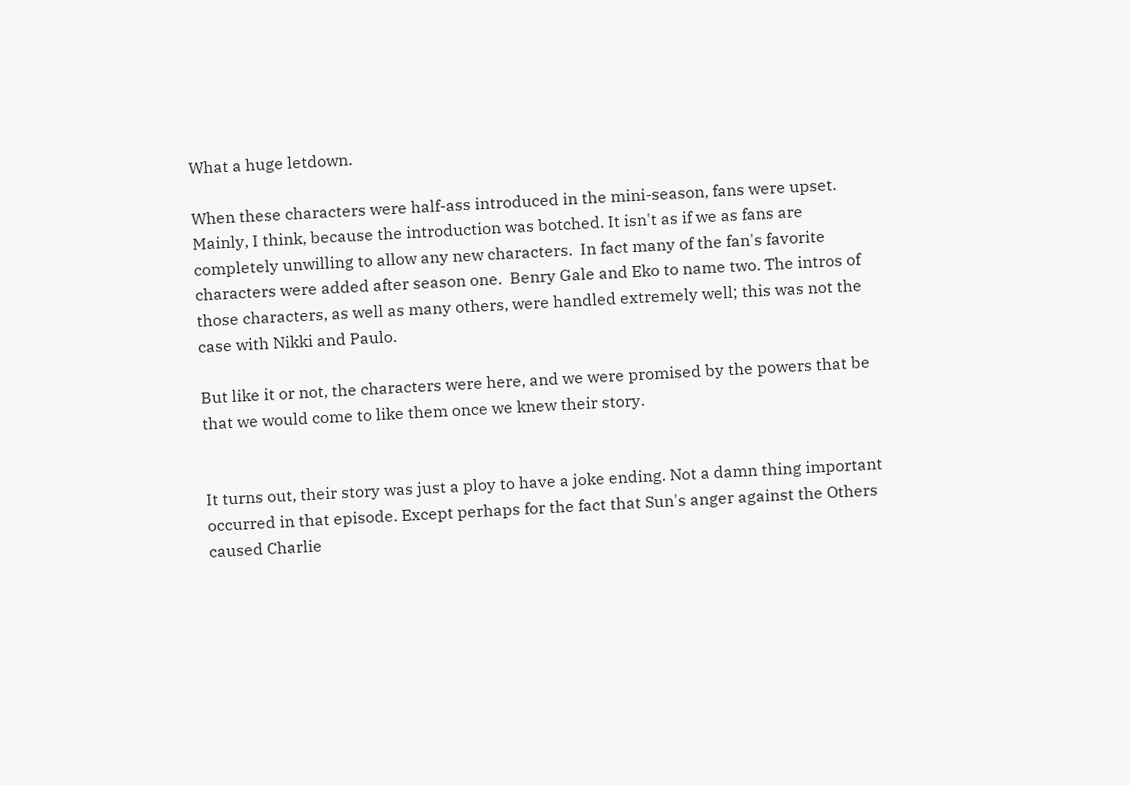What a huge letdown.

When these characters were half-ass introduced in the mini-season, fans were upset.  Mainly, I think, because the introduction was botched. It isn't as if we as fans are completely unwilling to allow any new characters.  In fact many of the fan's favorite characters were added after season one.  Benry Gale and Eko to name two. The intros of those characters, as well as many others, were handled extremely well; this was not the case with Nikki and Paulo.

But like it or not, the characters were here, and we were promised by the powers that be that we would come to like them once we knew their story.


It turns out, their story was just a ploy to have a joke ending. Not a damn thing important occurred in that episode. Except perhaps for the fact that Sun's anger against the Others caused Charlie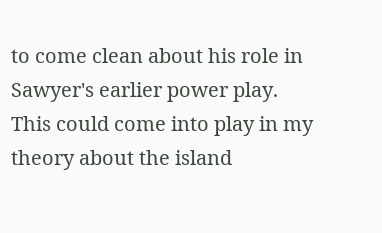to come clean about his role in Sawyer's earlier power play. This could come into play in my theory about the island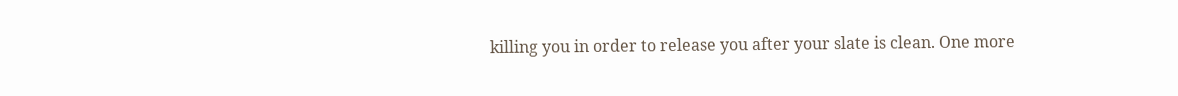killing you in order to release you after your slate is clean. One more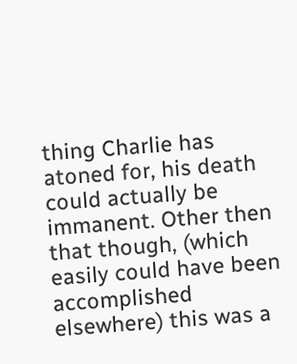thing Charlie has atoned for, his death could actually be immanent. Other then that though, (which easily could have been accomplished elsewhere) this was a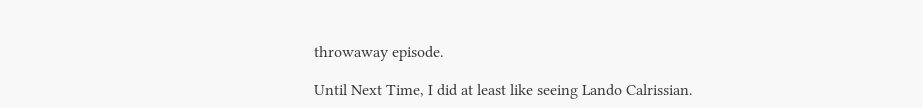throwaway episode.

Until Next Time, I did at least like seeing Lando Calrissian.